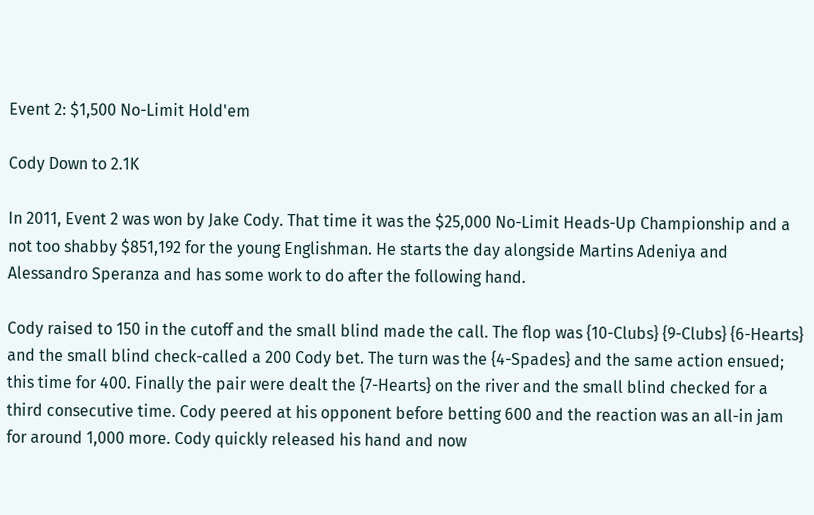Event 2: $1,500 No-Limit Hold'em

Cody Down to 2.1K

In 2011, Event 2 was won by Jake Cody. That time it was the $25,000 No-Limit Heads-Up Championship and a not too shabby $851,192 for the young Englishman. He starts the day alongside Martins Adeniya and Alessandro Speranza and has some work to do after the following hand.

Cody raised to 150 in the cutoff and the small blind made the call. The flop was {10-Clubs} {9-Clubs} {6-Hearts} and the small blind check-called a 200 Cody bet. The turn was the {4-Spades} and the same action ensued; this time for 400. Finally the pair were dealt the {7-Hearts} on the river and the small blind checked for a third consecutive time. Cody peered at his opponent before betting 600 and the reaction was an all-in jam for around 1,000 more. Cody quickly released his hand and now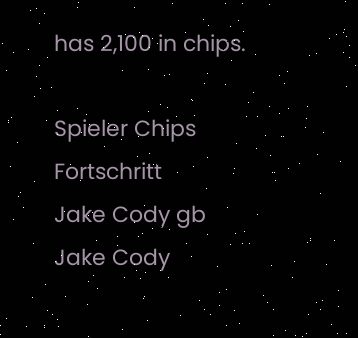has 2,100 in chips.

Spieler Chips Fortschritt
Jake Cody gb
Jake Cody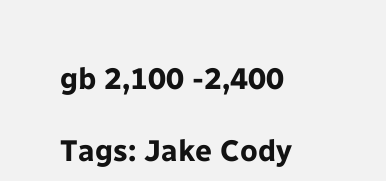gb 2,100 -2,400

Tags: Jake Cody